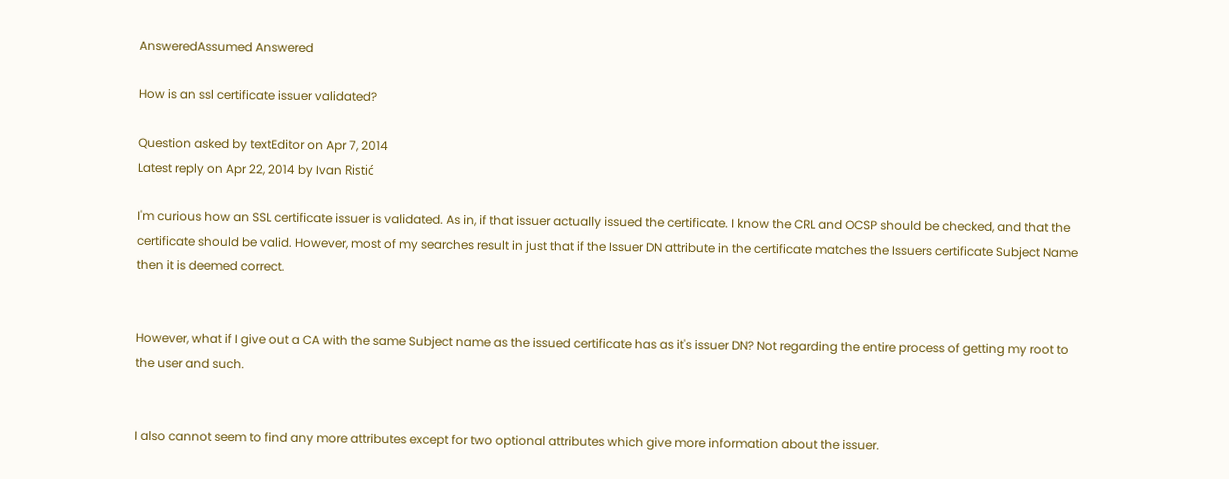AnsweredAssumed Answered

How is an ssl certificate issuer validated?

Question asked by textEditor on Apr 7, 2014
Latest reply on Apr 22, 2014 by Ivan Ristić

I'm curious how an SSL certificate issuer is validated. As in, if that issuer actually issued the certificate. I know the CRL and OCSP should be checked, and that the certificate should be valid. However, most of my searches result in just that if the Issuer DN attribute in the certificate matches the Issuers certificate Subject Name then it is deemed correct.


However, what if I give out a CA with the same Subject name as the issued certificate has as it's issuer DN? Not regarding the entire process of getting my root to the user and such.


I also cannot seem to find any more attributes except for two optional attributes which give more information about the issuer.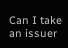Can I take an issuer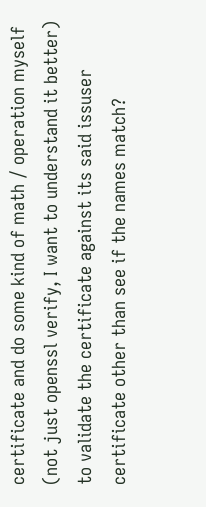certificate and do some kind of math / operation myself (not just openssl verify, I want to understand it better) to validate the certificate against its said issuser certificate other than see if the names match?